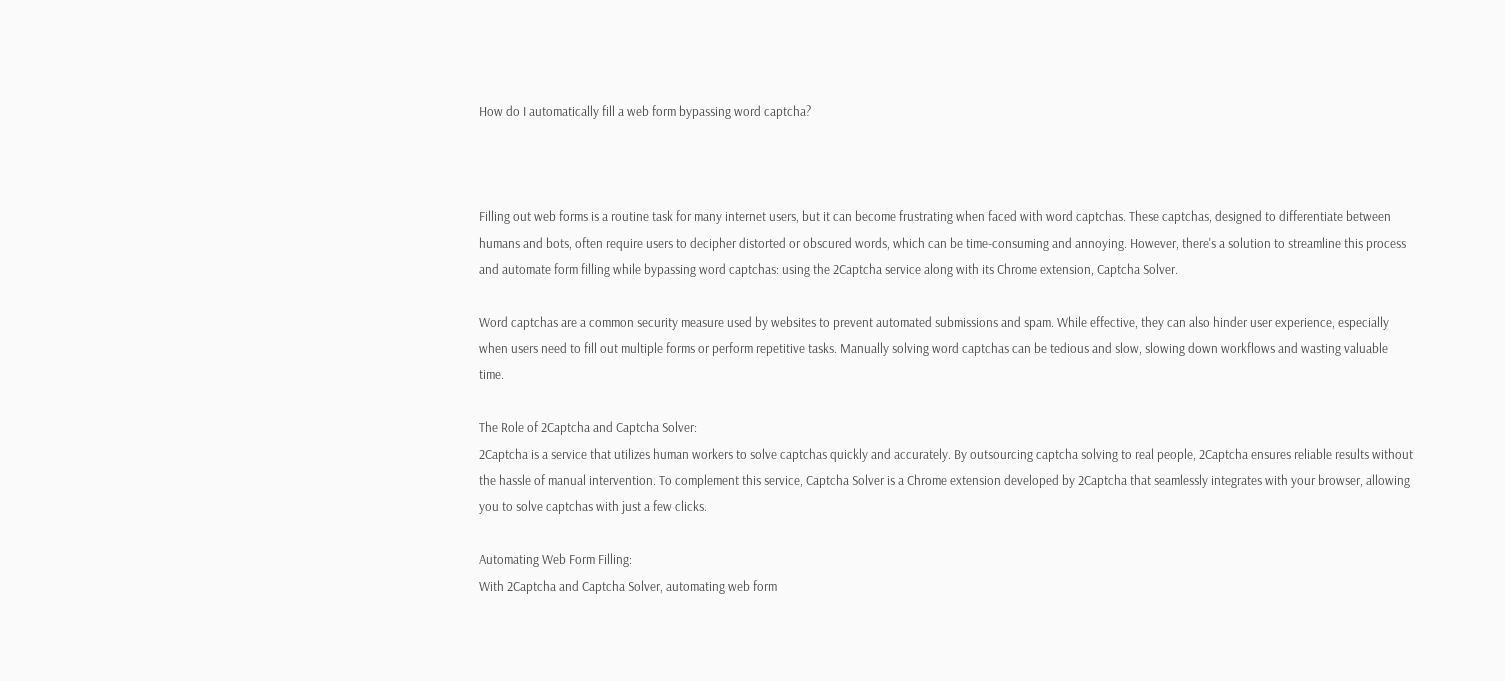How do I automatically fill a web form bypassing word captcha?



Filling out web forms is a routine task for many internet users, but it can become frustrating when faced with word captchas. These captchas, designed to differentiate between humans and bots, often require users to decipher distorted or obscured words, which can be time-consuming and annoying. However, there's a solution to streamline this process and automate form filling while bypassing word captchas: using the 2Captcha service along with its Chrome extension, Captcha Solver.

Word captchas are a common security measure used by websites to prevent automated submissions and spam. While effective, they can also hinder user experience, especially when users need to fill out multiple forms or perform repetitive tasks. Manually solving word captchas can be tedious and slow, slowing down workflows and wasting valuable time.

The Role of 2Captcha and Captcha Solver:
2Captcha is a service that utilizes human workers to solve captchas quickly and accurately. By outsourcing captcha solving to real people, 2Captcha ensures reliable results without the hassle of manual intervention. To complement this service, Captcha Solver is a Chrome extension developed by 2Captcha that seamlessly integrates with your browser, allowing you to solve captchas with just a few clicks.

Automating Web Form Filling:
With 2Captcha and Captcha Solver, automating web form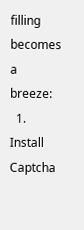filling becomes a breeze:
  1. Install Captcha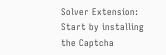Solver Extension: Start by installing the Captcha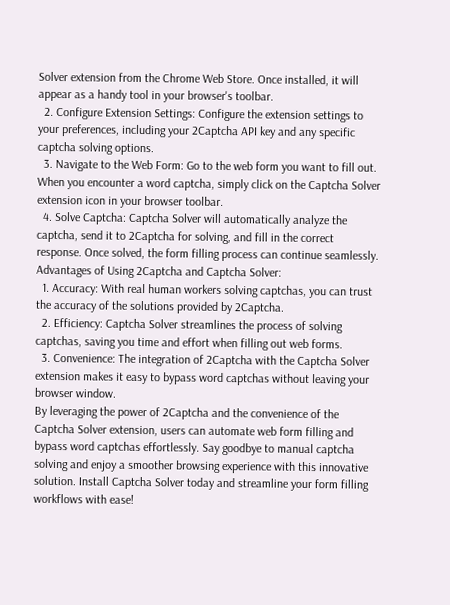Solver extension from the Chrome Web Store. Once installed, it will appear as a handy tool in your browser's toolbar.
  2. Configure Extension Settings: Configure the extension settings to your preferences, including your 2Captcha API key and any specific captcha solving options.
  3. Navigate to the Web Form: Go to the web form you want to fill out. When you encounter a word captcha, simply click on the Captcha Solver extension icon in your browser toolbar.
  4. Solve Captcha: Captcha Solver will automatically analyze the captcha, send it to 2Captcha for solving, and fill in the correct response. Once solved, the form filling process can continue seamlessly.
Advantages of Using 2Captcha and Captcha Solver:
  1. Accuracy: With real human workers solving captchas, you can trust the accuracy of the solutions provided by 2Captcha.
  2. Efficiency: Captcha Solver streamlines the process of solving captchas, saving you time and effort when filling out web forms.
  3. Convenience: The integration of 2Captcha with the Captcha Solver extension makes it easy to bypass word captchas without leaving your browser window.
By leveraging the power of 2Captcha and the convenience of the Captcha Solver extension, users can automate web form filling and bypass word captchas effortlessly. Say goodbye to manual captcha solving and enjoy a smoother browsing experience with this innovative solution. Install Captcha Solver today and streamline your form filling workflows with ease!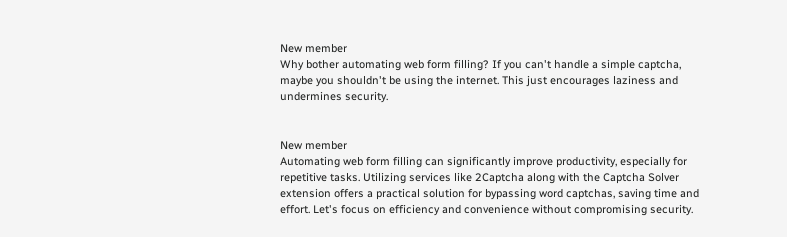New member
Why bother automating web form filling? If you can't handle a simple captcha, maybe you shouldn't be using the internet. This just encourages laziness and undermines security.


New member
Automating web form filling can significantly improve productivity, especially for repetitive tasks. Utilizing services like 2Captcha along with the Captcha Solver extension offers a practical solution for bypassing word captchas, saving time and effort. Let's focus on efficiency and convenience without compromising security.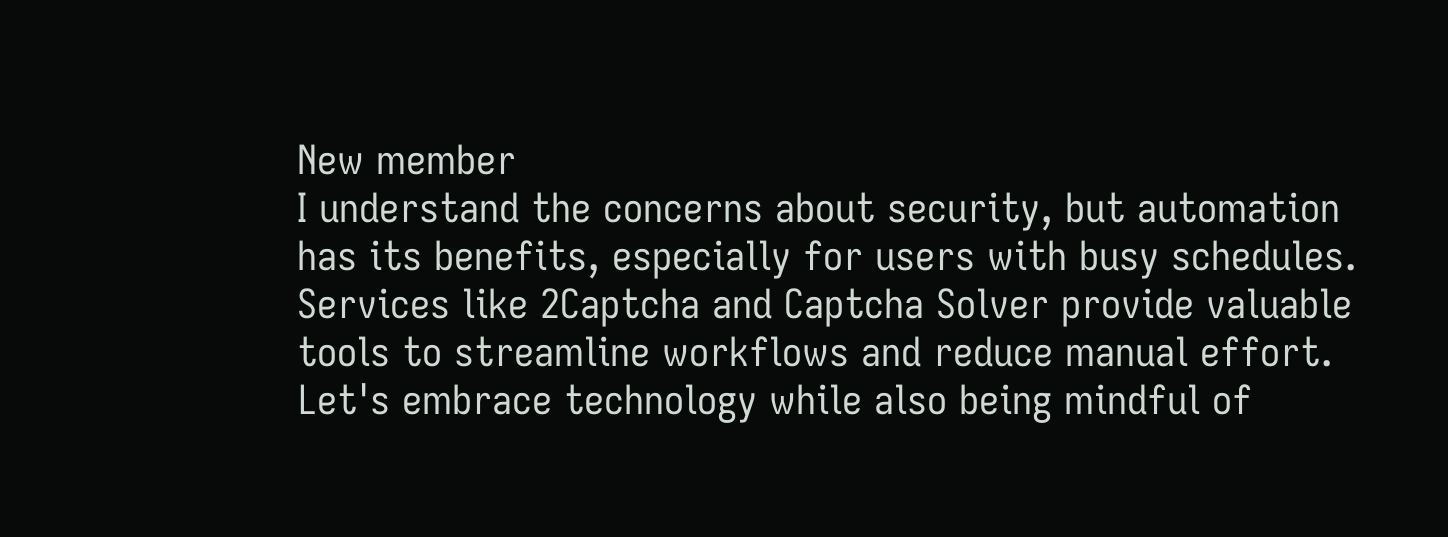New member
I understand the concerns about security, but automation has its benefits, especially for users with busy schedules. Services like 2Captcha and Captcha Solver provide valuable tools to streamline workflows and reduce manual effort. Let's embrace technology while also being mindful of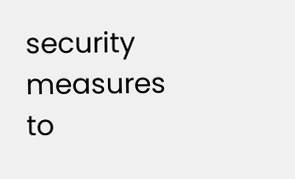security measures to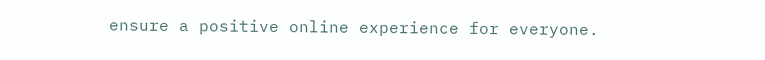ensure a positive online experience for everyone.